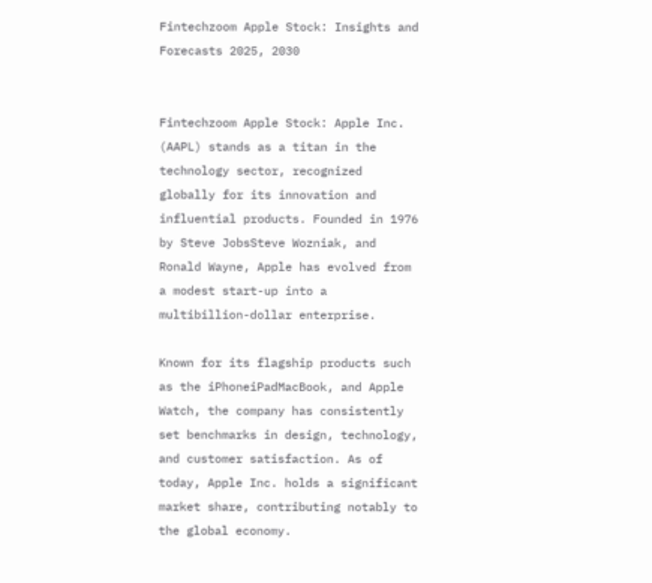Fintechzoom Apple Stock: Insights and Forecasts 2025, 2030


Fintechzoom Apple Stock: Apple Inc. (AAPL) stands as a titan in the technology sector, recognized globally for its innovation and influential products. Founded in 1976 by Steve JobsSteve Wozniak, and Ronald Wayne, Apple has evolved from a modest start-up into a multibillion-dollar enterprise.

Known for its flagship products such as the iPhoneiPadMacBook, and Apple Watch, the company has consistently set benchmarks in design, technology, and customer satisfaction. As of today, Apple Inc. holds a significant market share, contributing notably to the global economy.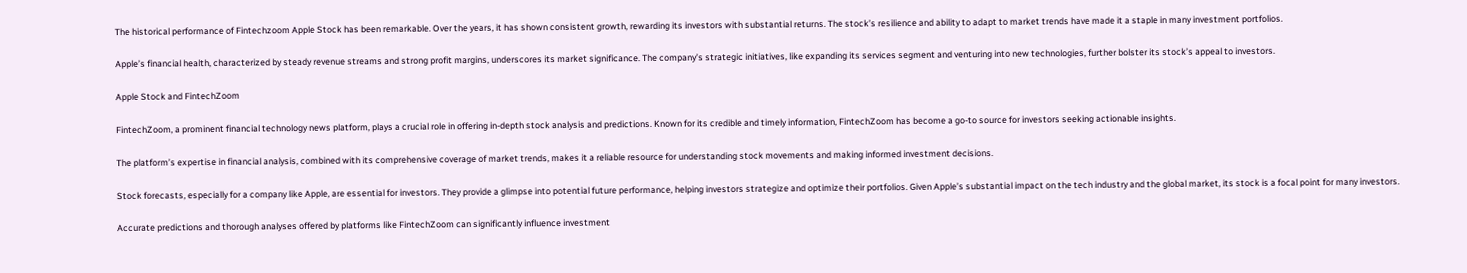The historical performance of Fintechzoom Apple Stock has been remarkable. Over the years, it has shown consistent growth, rewarding its investors with substantial returns. The stock’s resilience and ability to adapt to market trends have made it a staple in many investment portfolios.

Apple’s financial health, characterized by steady revenue streams and strong profit margins, underscores its market significance. The company’s strategic initiatives, like expanding its services segment and venturing into new technologies, further bolster its stock’s appeal to investors.

Apple Stock and FintechZoom

FintechZoom, a prominent financial technology news platform, plays a crucial role in offering in-depth stock analysis and predictions. Known for its credible and timely information, FintechZoom has become a go-to source for investors seeking actionable insights.

The platform’s expertise in financial analysis, combined with its comprehensive coverage of market trends, makes it a reliable resource for understanding stock movements and making informed investment decisions.

Stock forecasts, especially for a company like Apple, are essential for investors. They provide a glimpse into potential future performance, helping investors strategize and optimize their portfolios. Given Apple’s substantial impact on the tech industry and the global market, its stock is a focal point for many investors.

Accurate predictions and thorough analyses offered by platforms like FintechZoom can significantly influence investment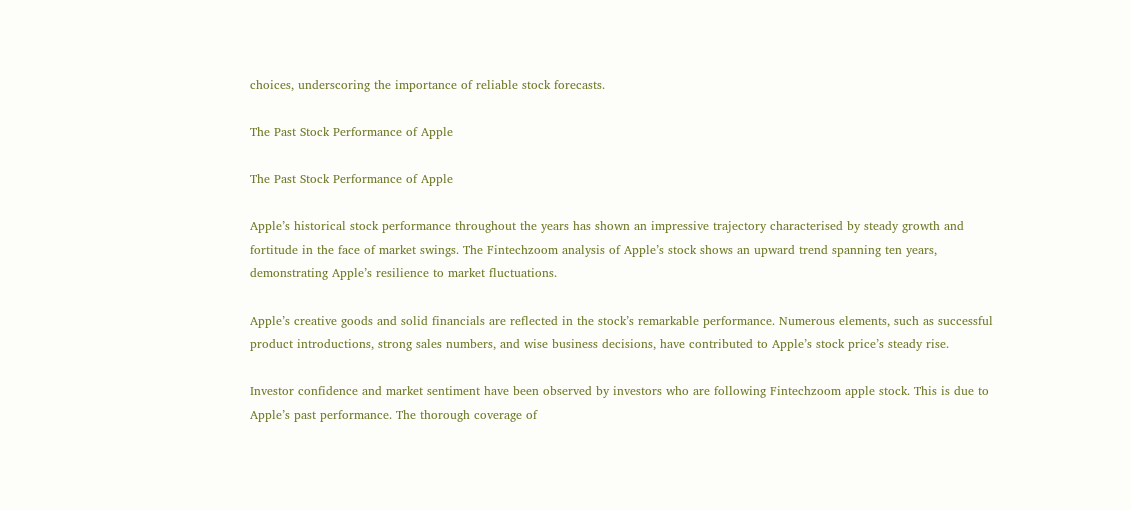choices, underscoring the importance of reliable stock forecasts.

The Past Stock Performance of Apple

The Past Stock Performance of Apple

Apple’s historical stock performance throughout the years has shown an impressive trajectory characterised by steady growth and fortitude in the face of market swings. The Fintechzoom analysis of Apple’s stock shows an upward trend spanning ten years, demonstrating Apple’s resilience to market fluctuations.

Apple’s creative goods and solid financials are reflected in the stock’s remarkable performance. Numerous elements, such as successful product introductions, strong sales numbers, and wise business decisions, have contributed to Apple’s stock price’s steady rise.

Investor confidence and market sentiment have been observed by investors who are following Fintechzoom apple stock. This is due to Apple’s past performance. The thorough coverage of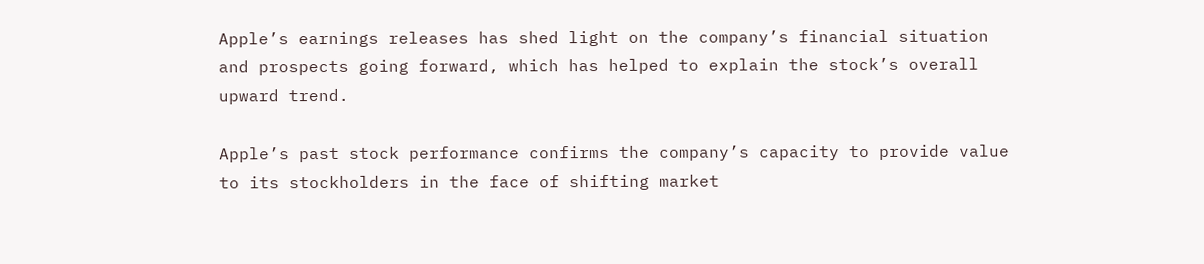Apple’s earnings releases has shed light on the company’s financial situation and prospects going forward, which has helped to explain the stock’s overall upward trend.

Apple’s past stock performance confirms the company’s capacity to provide value to its stockholders in the face of shifting market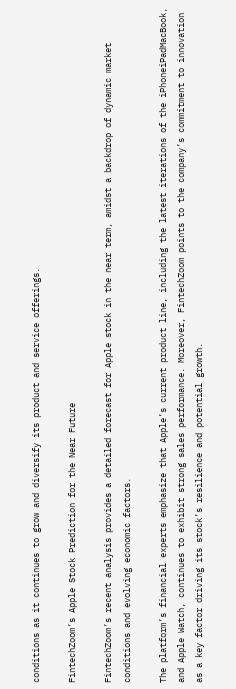conditions as it continues to grow and diversify its product and service offerings.

FintechZoom’s Apple Stock Prediction for the Near Future

FintechZoom’s recent analysis provides a detailed forecast for Apple stock in the near term, amidst a backdrop of dynamic market conditions and evolving economic factors.

The platform’s financial experts emphasize that Apple’s current product line, including the latest iterations of the iPhoneiPadMacBook, and Apple Watch, continues to exhibit strong sales performance. Moreover, FintechZoom points to the company’s commitment to innovation as a key factor driving its stock’s resilience and potential growth.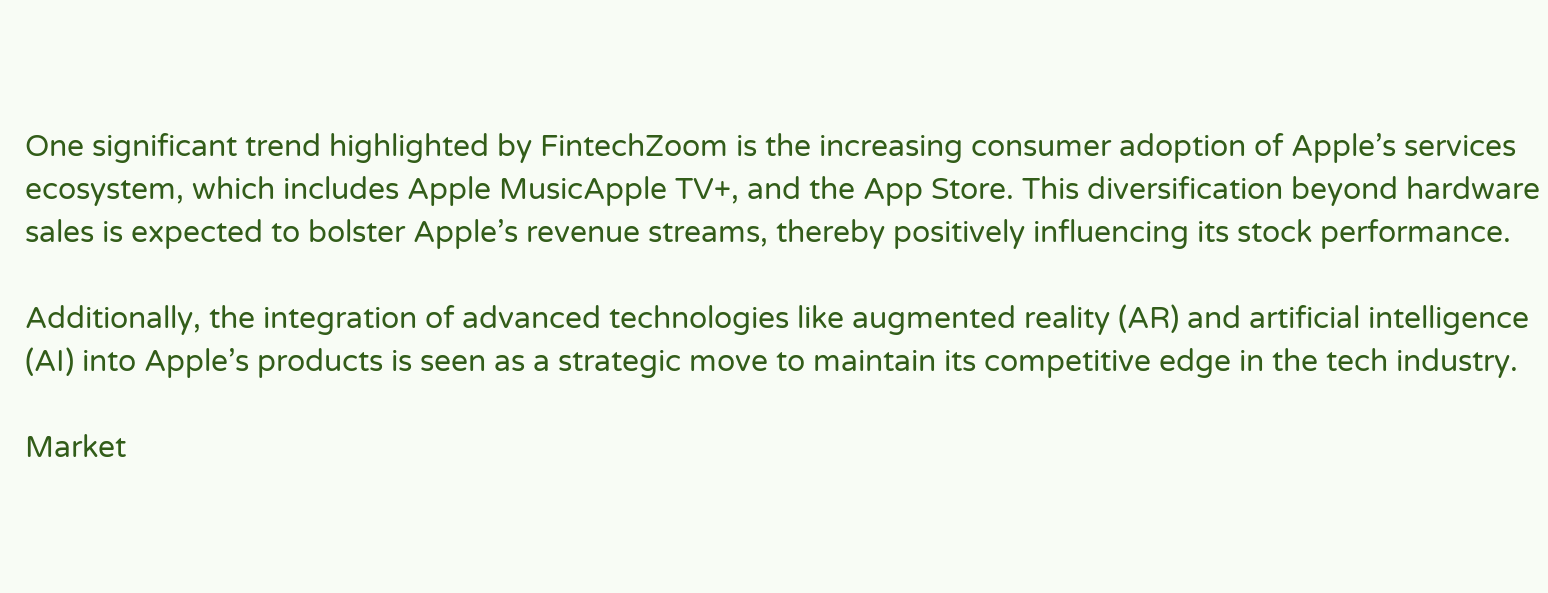One significant trend highlighted by FintechZoom is the increasing consumer adoption of Apple’s services ecosystem, which includes Apple MusicApple TV+, and the App Store. This diversification beyond hardware sales is expected to bolster Apple’s revenue streams, thereby positively influencing its stock performance.

Additionally, the integration of advanced technologies like augmented reality (AR) and artificial intelligence (AI) into Apple’s products is seen as a strategic move to maintain its competitive edge in the tech industry.

Market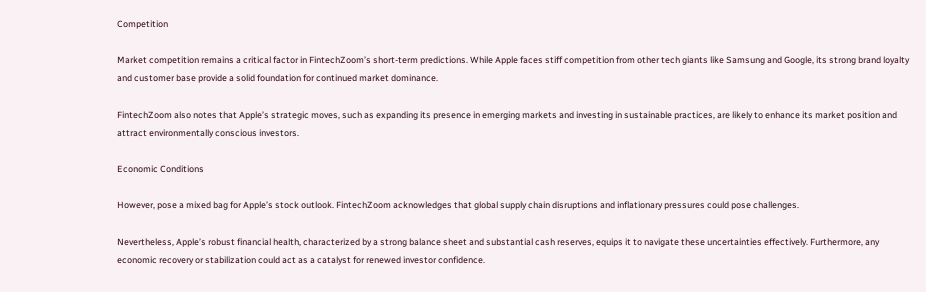Competition

Market competition remains a critical factor in FintechZoom’s short-term predictions. While Apple faces stiff competition from other tech giants like Samsung and Google, its strong brand loyalty and customer base provide a solid foundation for continued market dominance.

FintechZoom also notes that Apple’s strategic moves, such as expanding its presence in emerging markets and investing in sustainable practices, are likely to enhance its market position and attract environmentally conscious investors.

Economic Conditions

However, pose a mixed bag for Apple’s stock outlook. FintechZoom acknowledges that global supply chain disruptions and inflationary pressures could pose challenges.

Nevertheless, Apple’s robust financial health, characterized by a strong balance sheet and substantial cash reserves, equips it to navigate these uncertainties effectively. Furthermore, any economic recovery or stabilization could act as a catalyst for renewed investor confidence.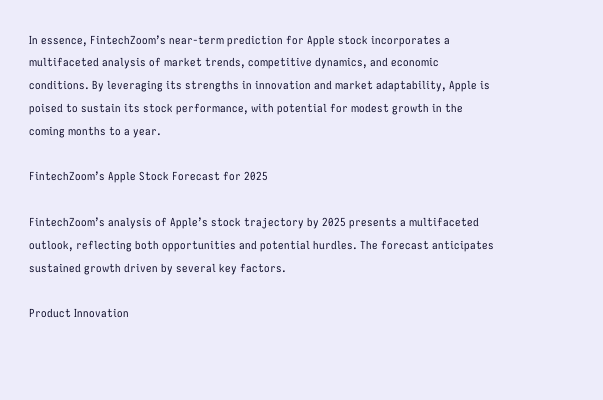In essence, FintechZoom’s near-term prediction for Apple stock incorporates a multifaceted analysis of market trends, competitive dynamics, and economic conditions. By leveraging its strengths in innovation and market adaptability, Apple is poised to sustain its stock performance, with potential for modest growth in the coming months to a year.

FintechZoom’s Apple Stock Forecast for 2025

FintechZoom’s analysis of Apple’s stock trajectory by 2025 presents a multifaceted outlook, reflecting both opportunities and potential hurdles. The forecast anticipates sustained growth driven by several key factors.

Product Innovation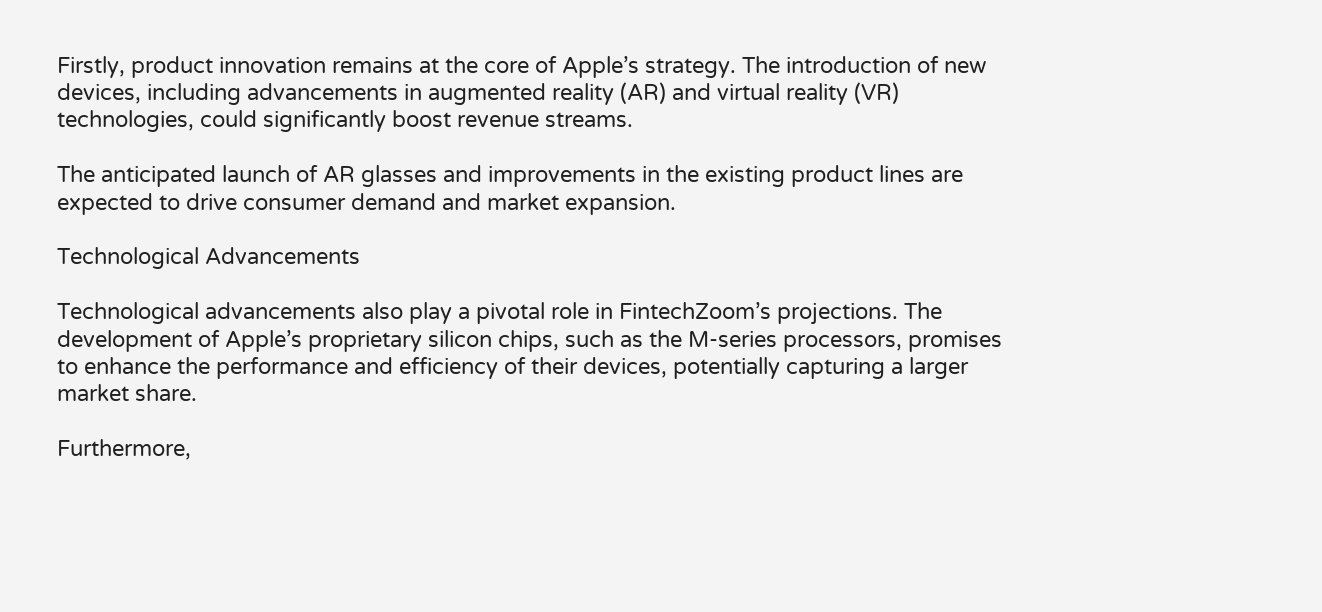Firstly, product innovation remains at the core of Apple’s strategy. The introduction of new devices, including advancements in augmented reality (AR) and virtual reality (VR) technologies, could significantly boost revenue streams.

The anticipated launch of AR glasses and improvements in the existing product lines are expected to drive consumer demand and market expansion.

Technological Advancements

Technological advancements also play a pivotal role in FintechZoom’s projections. The development of Apple’s proprietary silicon chips, such as the M-series processors, promises to enhance the performance and efficiency of their devices, potentially capturing a larger market share.

Furthermore,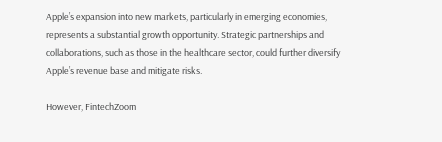Apple’s expansion into new markets, particularly in emerging economies, represents a substantial growth opportunity. Strategic partnerships and collaborations, such as those in the healthcare sector, could further diversify Apple’s revenue base and mitigate risks.

However, FintechZoom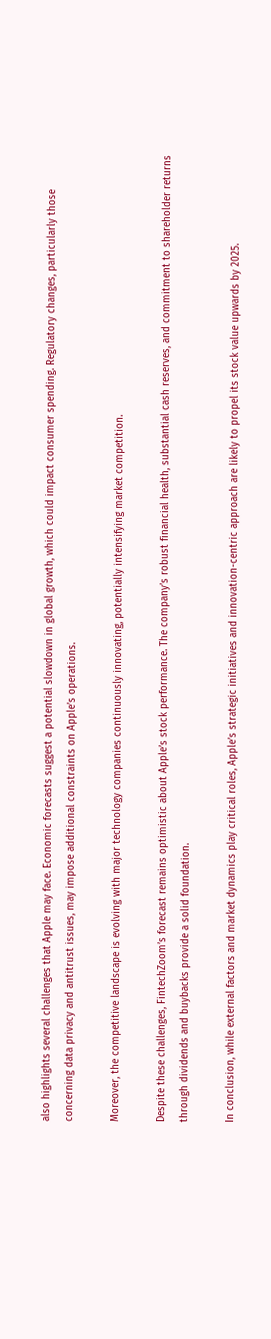also highlights several challenges that Apple may face. Economic forecasts suggest a potential slowdown in global growth, which could impact consumer spending. Regulatory changes, particularly those concerning data privacy and antitrust issues, may impose additional constraints on Apple’s operations.

Moreover, the competitive landscape is evolving with major technology companies continuously innovating, potentially intensifying market competition.

Despite these challenges, FintechZoom’s forecast remains optimistic about Apple’s stock performance. The company’s robust financial health, substantial cash reserves, and commitment to shareholder returns through dividends and buybacks provide a solid foundation.

In conclusion, while external factors and market dynamics play critical roles, Apple’s strategic initiatives and innovation-centric approach are likely to propel its stock value upwards by 2025.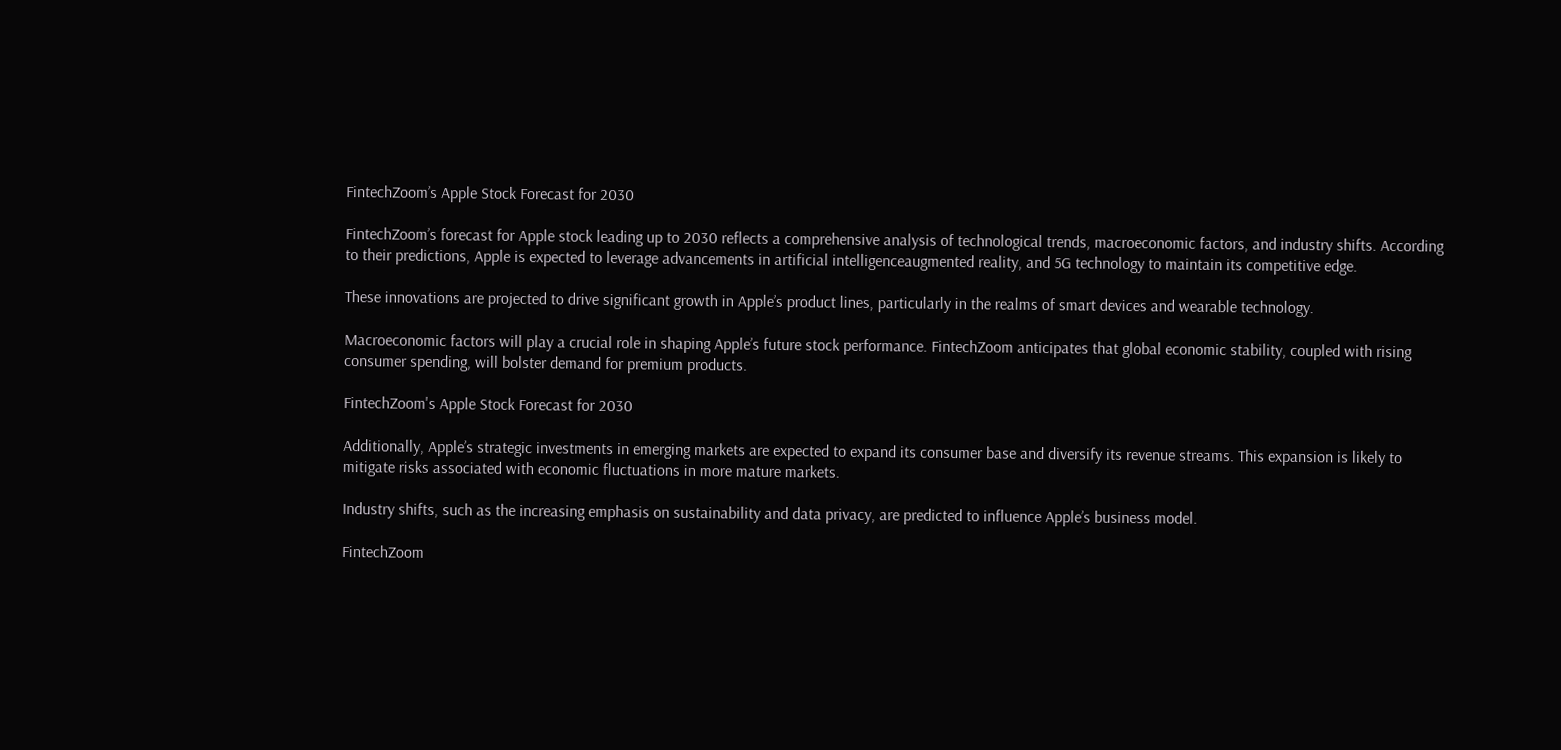FintechZoom’s Apple Stock Forecast for 2030

FintechZoom’s forecast for Apple stock leading up to 2030 reflects a comprehensive analysis of technological trends, macroeconomic factors, and industry shifts. According to their predictions, Apple is expected to leverage advancements in artificial intelligenceaugmented reality, and 5G technology to maintain its competitive edge.

These innovations are projected to drive significant growth in Apple’s product lines, particularly in the realms of smart devices and wearable technology.

Macroeconomic factors will play a crucial role in shaping Apple’s future stock performance. FintechZoom anticipates that global economic stability, coupled with rising consumer spending, will bolster demand for premium products.

FintechZoom's Apple Stock Forecast for 2030

Additionally, Apple’s strategic investments in emerging markets are expected to expand its consumer base and diversify its revenue streams. This expansion is likely to mitigate risks associated with economic fluctuations in more mature markets.

Industry shifts, such as the increasing emphasis on sustainability and data privacy, are predicted to influence Apple’s business model.

FintechZoom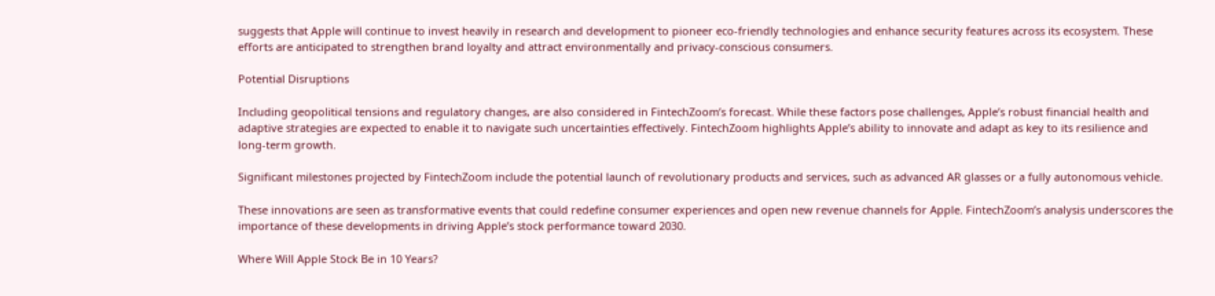suggests that Apple will continue to invest heavily in research and development to pioneer eco-friendly technologies and enhance security features across its ecosystem. These efforts are anticipated to strengthen brand loyalty and attract environmentally and privacy-conscious consumers.

Potential Disruptions

Including geopolitical tensions and regulatory changes, are also considered in FintechZoom’s forecast. While these factors pose challenges, Apple’s robust financial health and adaptive strategies are expected to enable it to navigate such uncertainties effectively. FintechZoom highlights Apple’s ability to innovate and adapt as key to its resilience and long-term growth.

Significant milestones projected by FintechZoom include the potential launch of revolutionary products and services, such as advanced AR glasses or a fully autonomous vehicle.

These innovations are seen as transformative events that could redefine consumer experiences and open new revenue channels for Apple. FintechZoom’s analysis underscores the importance of these developments in driving Apple’s stock performance toward 2030.

Where Will Apple Stock Be in 10 Years?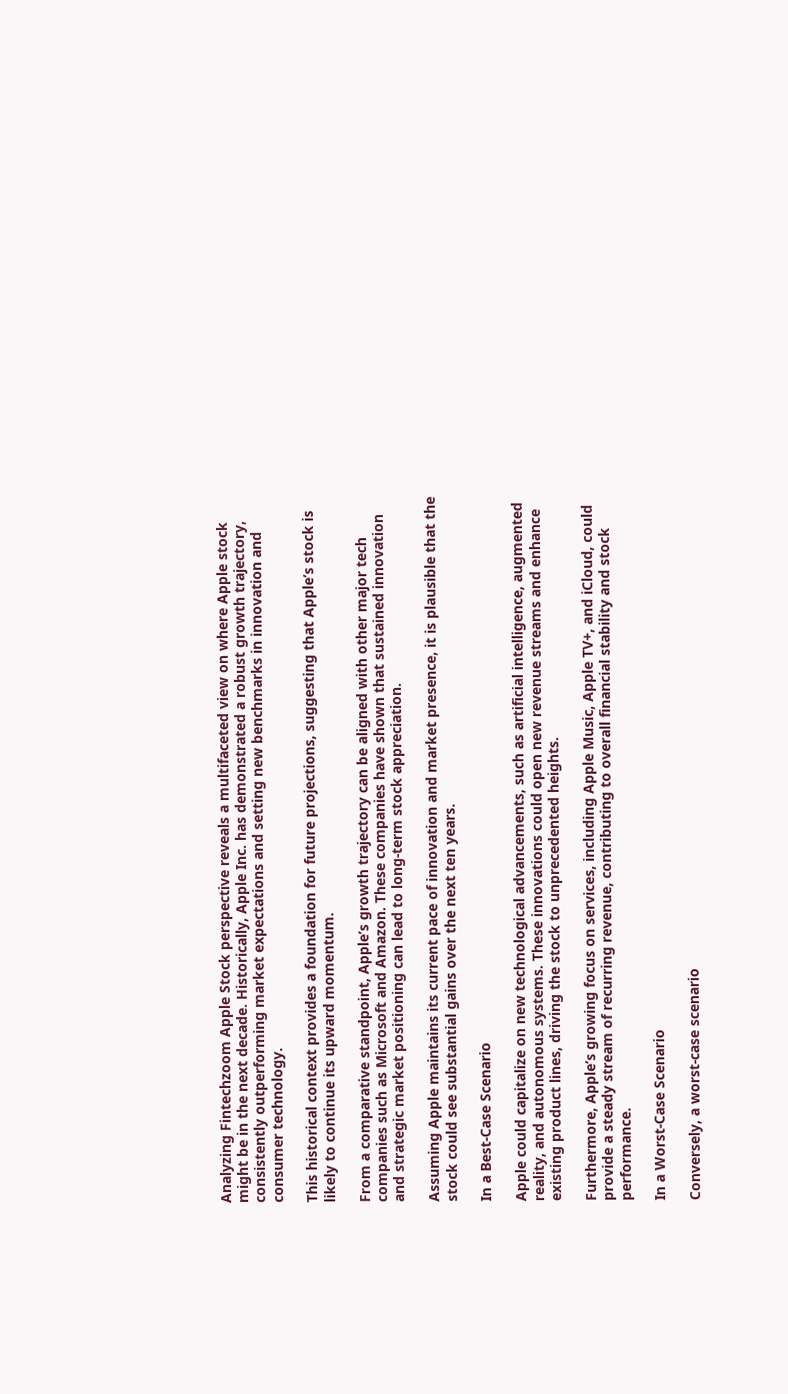Analyzing Fintechzoom Apple Stock perspective reveals a multifaceted view on where Apple stock might be in the next decade. Historically, Apple Inc. has demonstrated a robust growth trajectory, consistently outperforming market expectations and setting new benchmarks in innovation and consumer technology.

This historical context provides a foundation for future projections, suggesting that Apple’s stock is likely to continue its upward momentum.

From a comparative standpoint, Apple’s growth trajectory can be aligned with other major tech companies such as Microsoft and Amazon. These companies have shown that sustained innovation and strategic market positioning can lead to long-term stock appreciation.

Assuming Apple maintains its current pace of innovation and market presence, it is plausible that the stock could see substantial gains over the next ten years.

In a Best-Case Scenario

Apple could capitalize on new technological advancements, such as artificial intelligence, augmented reality, and autonomous systems. These innovations could open new revenue streams and enhance existing product lines, driving the stock to unprecedented heights.

Furthermore, Apple’s growing focus on services, including Apple Music, Apple TV+, and iCloud, could provide a steady stream of recurring revenue, contributing to overall financial stability and stock performance.

In a Worst-Case Scenario

Conversely, a worst-case scenario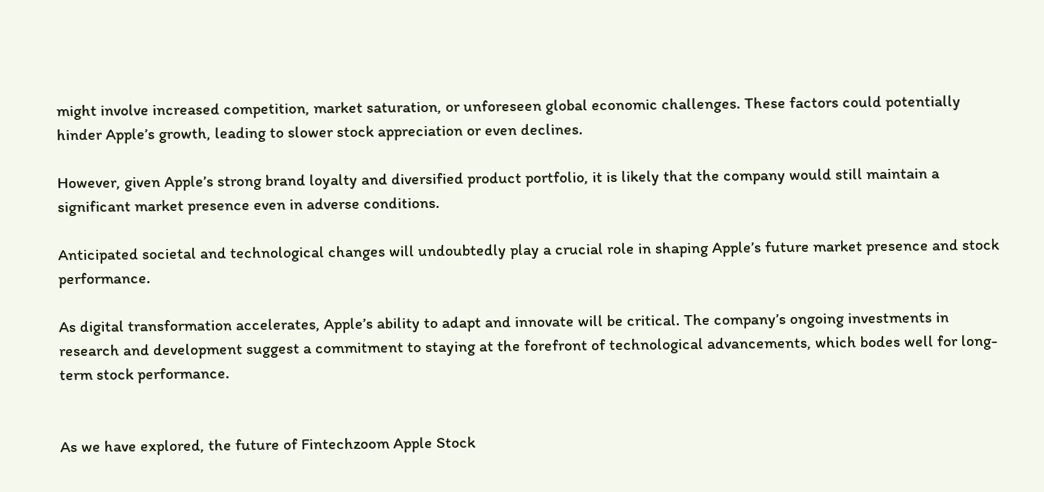might involve increased competition, market saturation, or unforeseen global economic challenges. These factors could potentially hinder Apple’s growth, leading to slower stock appreciation or even declines.

However, given Apple’s strong brand loyalty and diversified product portfolio, it is likely that the company would still maintain a significant market presence even in adverse conditions.

Anticipated societal and technological changes will undoubtedly play a crucial role in shaping Apple’s future market presence and stock performance.

As digital transformation accelerates, Apple’s ability to adapt and innovate will be critical. The company’s ongoing investments in research and development suggest a commitment to staying at the forefront of technological advancements, which bodes well for long-term stock performance.


As we have explored, the future of Fintechzoom Apple Stock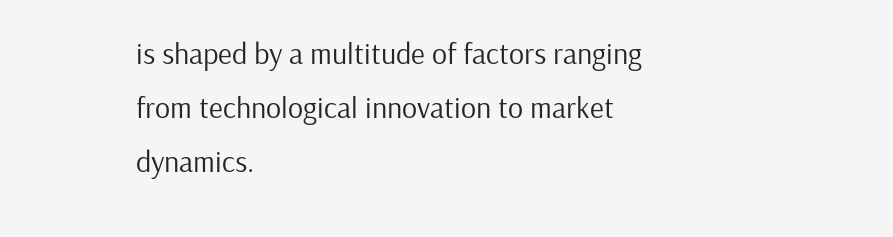is shaped by a multitude of factors ranging from technological innovation to market dynamics.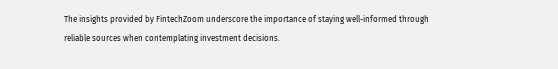The insights provided by FintechZoom underscore the importance of staying well-informed through reliable sources when contemplating investment decisions.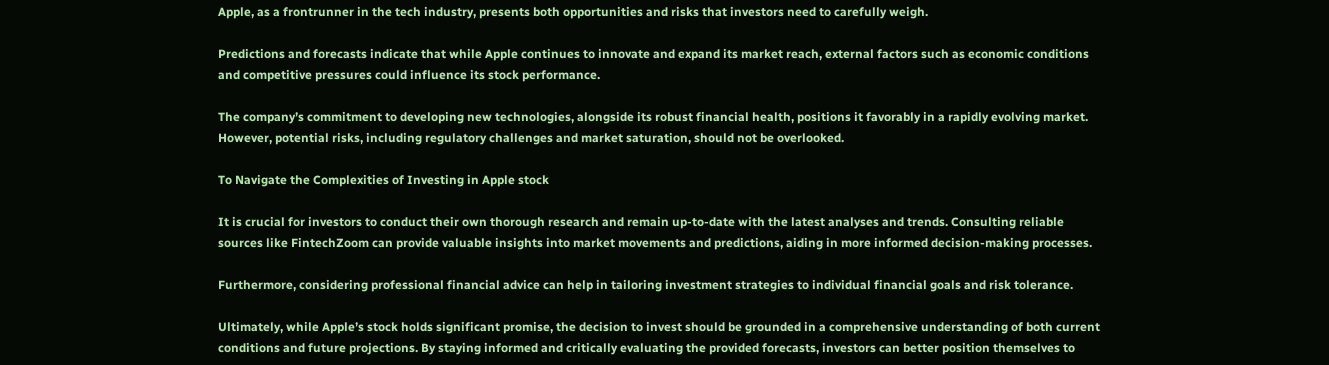Apple, as a frontrunner in the tech industry, presents both opportunities and risks that investors need to carefully weigh.

Predictions and forecasts indicate that while Apple continues to innovate and expand its market reach, external factors such as economic conditions and competitive pressures could influence its stock performance.

The company’s commitment to developing new technologies, alongside its robust financial health, positions it favorably in a rapidly evolving market. However, potential risks, including regulatory challenges and market saturation, should not be overlooked.

To Navigate the Complexities of Investing in Apple stock

It is crucial for investors to conduct their own thorough research and remain up-to-date with the latest analyses and trends. Consulting reliable sources like FintechZoom can provide valuable insights into market movements and predictions, aiding in more informed decision-making processes.

Furthermore, considering professional financial advice can help in tailoring investment strategies to individual financial goals and risk tolerance.

Ultimately, while Apple’s stock holds significant promise, the decision to invest should be grounded in a comprehensive understanding of both current conditions and future projections. By staying informed and critically evaluating the provided forecasts, investors can better position themselves to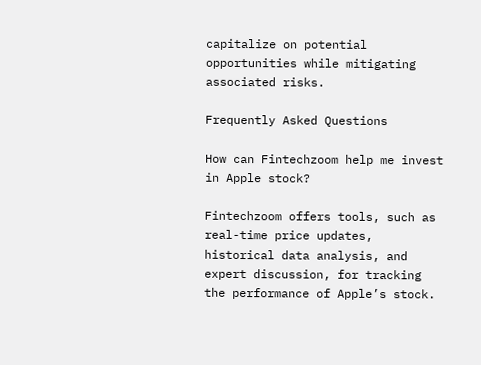capitalize on potential opportunities while mitigating associated risks.

Frequently Asked Questions

How can Fintechzoom help me invest in Apple stock?

Fintechzoom offers tools, such as real-time price updates, historical data analysis, and expert discussion, for tracking the performance of Apple’s stock.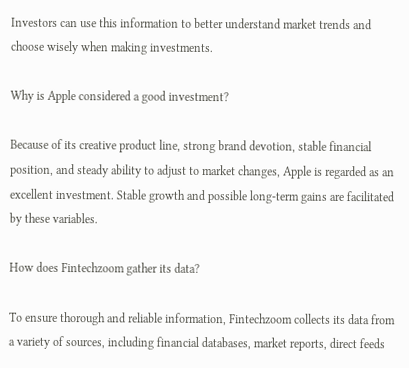Investors can use this information to better understand market trends and choose wisely when making investments.

Why is Apple considered a good investment?

Because of its creative product line, strong brand devotion, stable financial position, and steady ability to adjust to market changes, Apple is regarded as an excellent investment. Stable growth and possible long-term gains are facilitated by these variables.

How does Fintechzoom gather its data?

To ensure thorough and reliable information, Fintechzoom collects its data from a variety of sources, including financial databases, market reports, direct feeds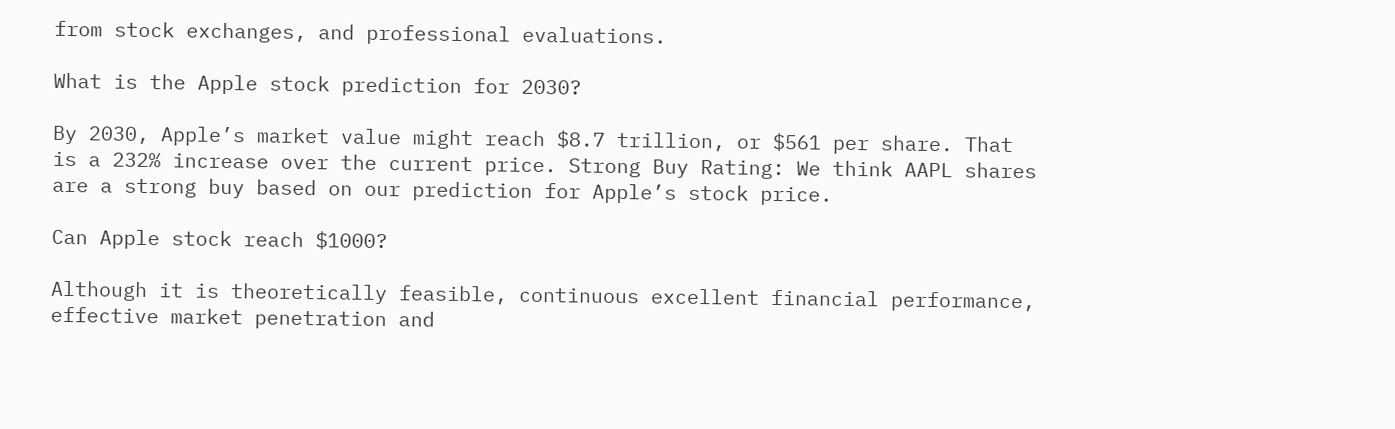from stock exchanges, and professional evaluations.

What is the Apple stock prediction for 2030?

By 2030, Apple’s market value might reach $8.7 trillion, or $561 per share. That is a 232% increase over the current price. Strong Buy Rating: We think AAPL shares are a strong buy based on our prediction for Apple’s stock price.

Can Apple stock reach $1000?

Although it is theoretically feasible, continuous excellent financial performance, effective market penetration and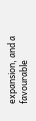expansion, and a favourable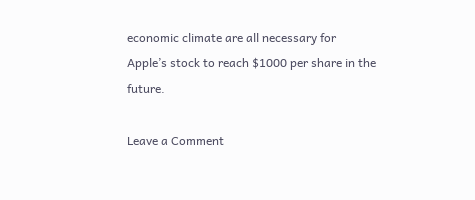economic climate are all necessary for Apple’s stock to reach $1000 per share in the future.

Leave a Comment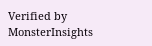Verified by MonsterInsights